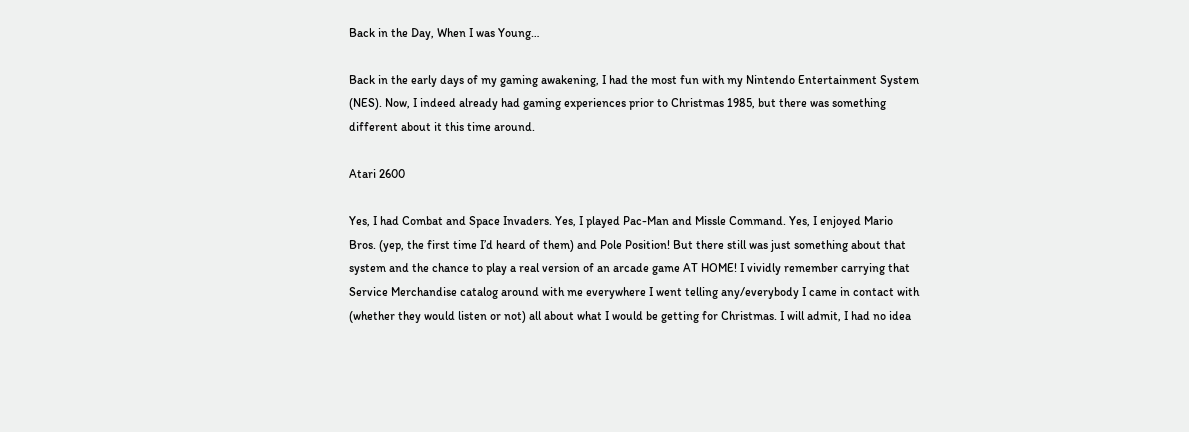Back in the Day, When I was Young…

Back in the early days of my gaming awakening, I had the most fun with my Nintendo Entertainment System (NES). Now, I indeed already had gaming experiences prior to Christmas 1985, but there was something different about it this time around.

Atari 2600

Yes, I had Combat and Space Invaders. Yes, I played Pac-Man and Missle Command. Yes, I enjoyed Mario Bros. (yep, the first time I’d heard of them) and Pole Position! But there still was just something about that system and the chance to play a real version of an arcade game AT HOME! I vividly remember carrying that Service Merchandise catalog around with me everywhere I went telling any/everybody I came in contact with (whether they would listen or not) all about what I would be getting for Christmas. I will admit, I had no idea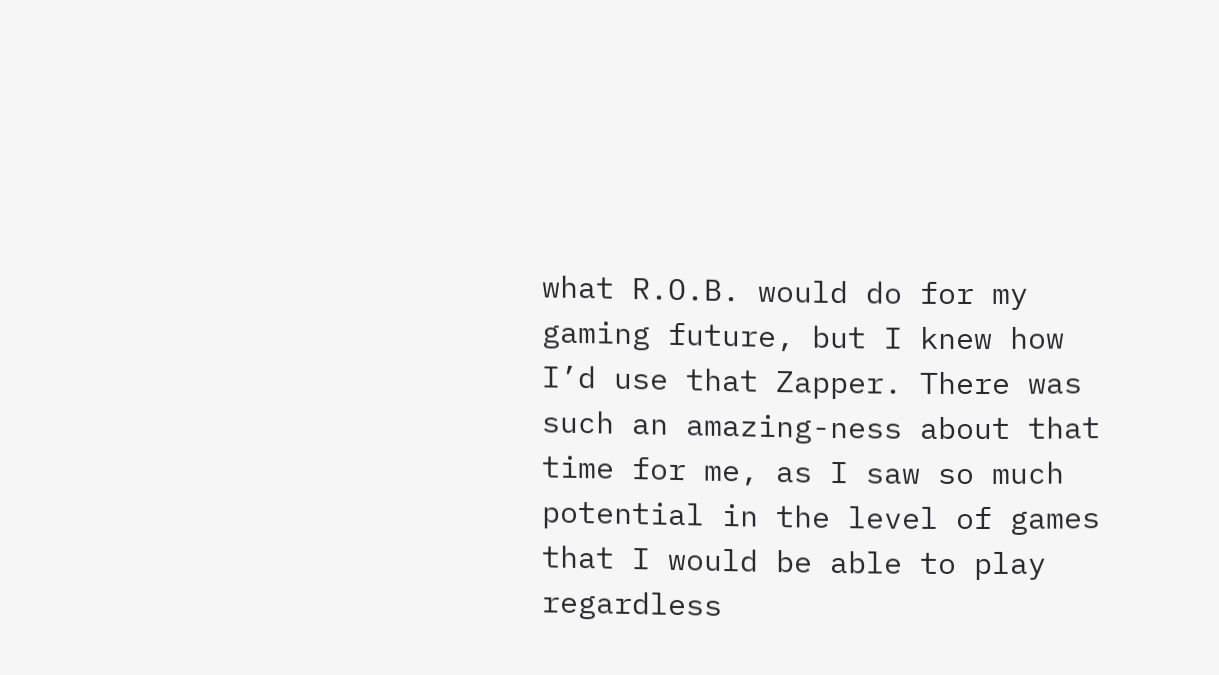what R.O.B. would do for my gaming future, but I knew how I’d use that Zapper. There was such an amazing-ness about that time for me, as I saw so much potential in the level of games that I would be able to play regardless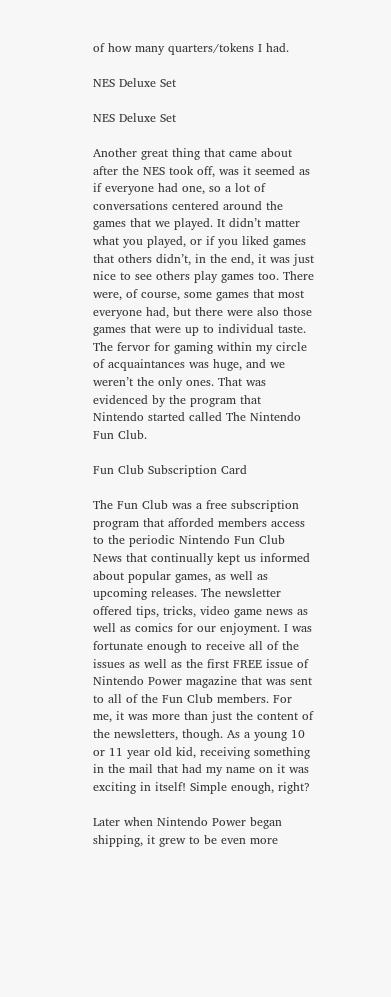of how many quarters/tokens I had.

NES Deluxe Set

NES Deluxe Set

Another great thing that came about after the NES took off, was it seemed as if everyone had one, so a lot of conversations centered around the games that we played. It didn’t matter what you played, or if you liked games that others didn’t, in the end, it was just nice to see others play games too. There were, of course, some games that most everyone had, but there were also those games that were up to individual taste. The fervor for gaming within my circle of acquaintances was huge, and we weren’t the only ones. That was evidenced by the program that Nintendo started called The Nintendo Fun Club.

Fun Club Subscription Card

The Fun Club was a free subscription program that afforded members access to the periodic Nintendo Fun Club News that continually kept us informed about popular games, as well as upcoming releases. The newsletter offered tips, tricks, video game news as well as comics for our enjoyment. I was fortunate enough to receive all of the issues as well as the first FREE issue of Nintendo Power magazine that was sent to all of the Fun Club members. For me, it was more than just the content of the newsletters, though. As a young 10 or 11 year old kid, receiving something in the mail that had my name on it was exciting in itself! Simple enough, right?

Later when Nintendo Power began shipping, it grew to be even more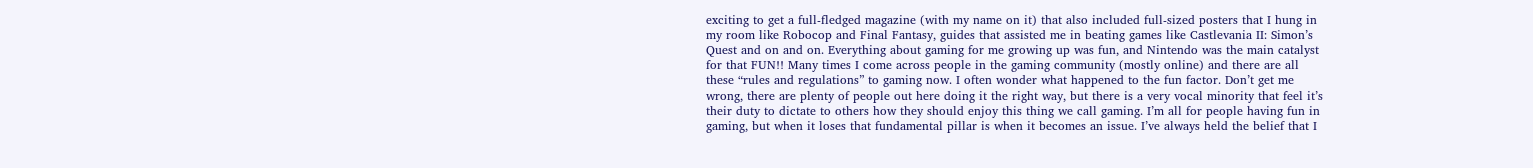exciting to get a full-fledged magazine (with my name on it) that also included full-sized posters that I hung in my room like Robocop and Final Fantasy, guides that assisted me in beating games like Castlevania II: Simon’s Quest and on and on. Everything about gaming for me growing up was fun, and Nintendo was the main catalyst for that FUN!! Many times I come across people in the gaming community (mostly online) and there are all these “rules and regulations” to gaming now. I often wonder what happened to the fun factor. Don’t get me wrong, there are plenty of people out here doing it the right way, but there is a very vocal minority that feel it’s their duty to dictate to others how they should enjoy this thing we call gaming. I’m all for people having fun in gaming, but when it loses that fundamental pillar is when it becomes an issue. I’ve always held the belief that I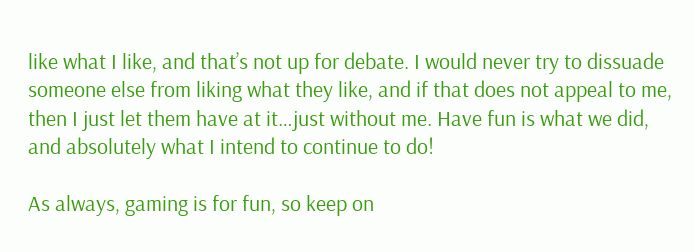like what I like, and that’s not up for debate. I would never try to dissuade someone else from liking what they like, and if that does not appeal to me, then I just let them have at it…just without me. Have fun is what we did, and absolutely what I intend to continue to do!

As always, gaming is for fun, so keep on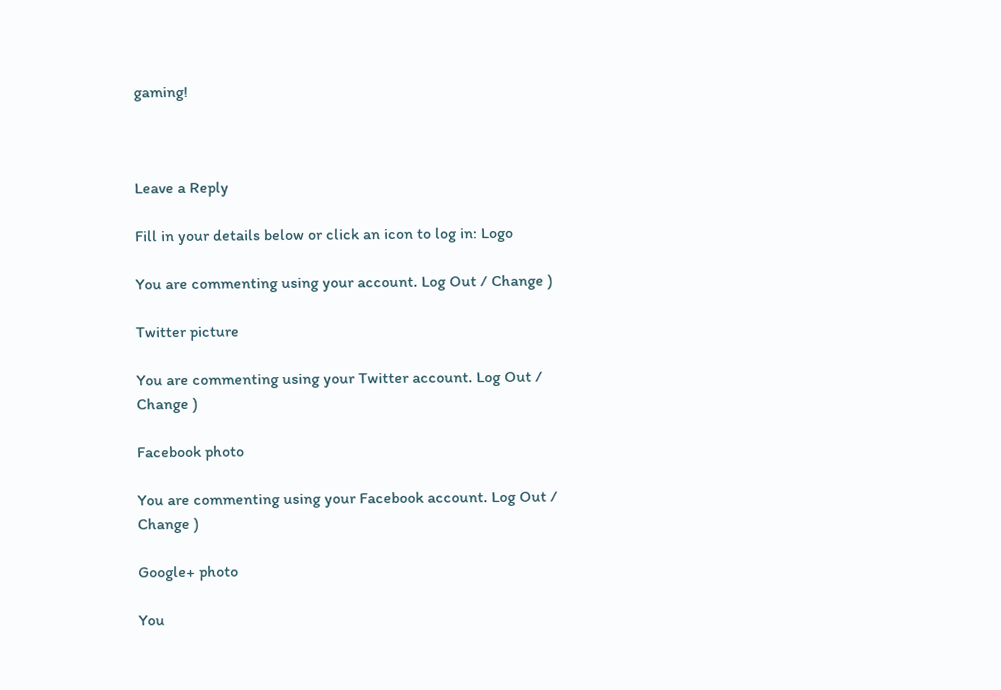gaming!



Leave a Reply

Fill in your details below or click an icon to log in: Logo

You are commenting using your account. Log Out / Change )

Twitter picture

You are commenting using your Twitter account. Log Out / Change )

Facebook photo

You are commenting using your Facebook account. Log Out / Change )

Google+ photo

You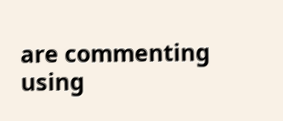are commenting using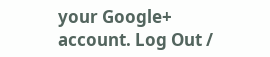your Google+ account. Log Out /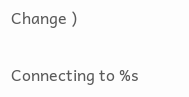Change )

Connecting to %s